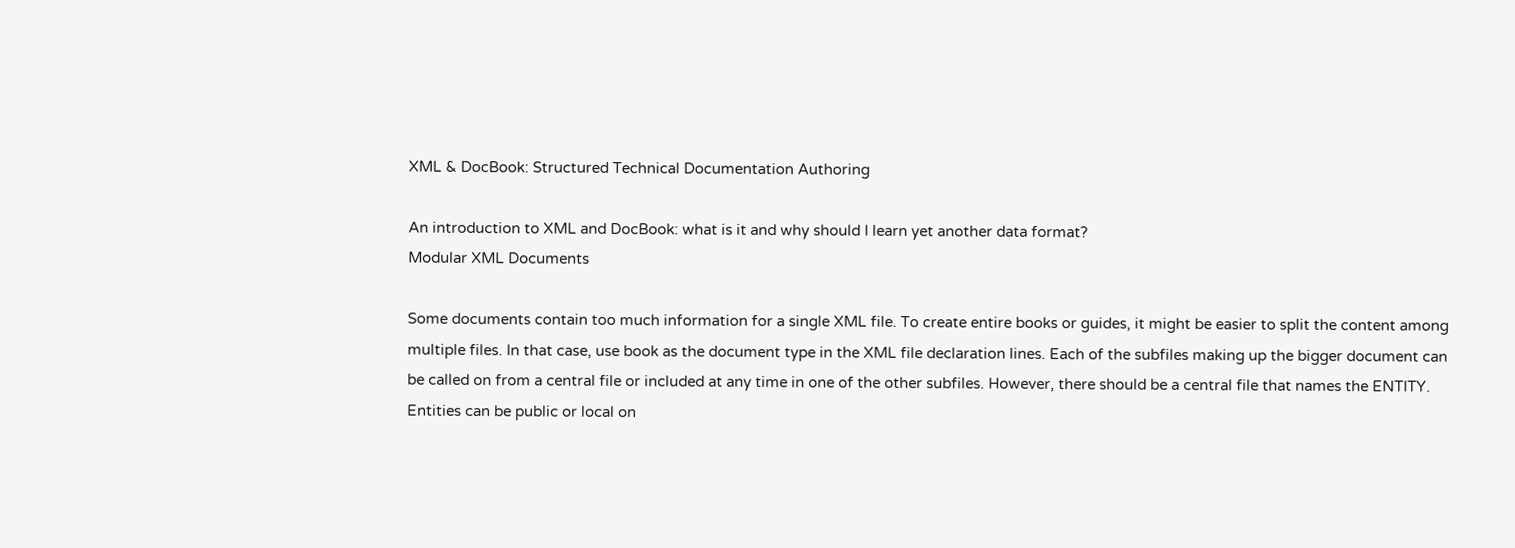XML & DocBook: Structured Technical Documentation Authoring

An introduction to XML and DocBook: what is it and why should I learn yet another data format?
Modular XML Documents

Some documents contain too much information for a single XML file. To create entire books or guides, it might be easier to split the content among multiple files. In that case, use book as the document type in the XML file declaration lines. Each of the subfiles making up the bigger document can be called on from a central file or included at any time in one of the other subfiles. However, there should be a central file that names the ENTITY. Entities can be public or local on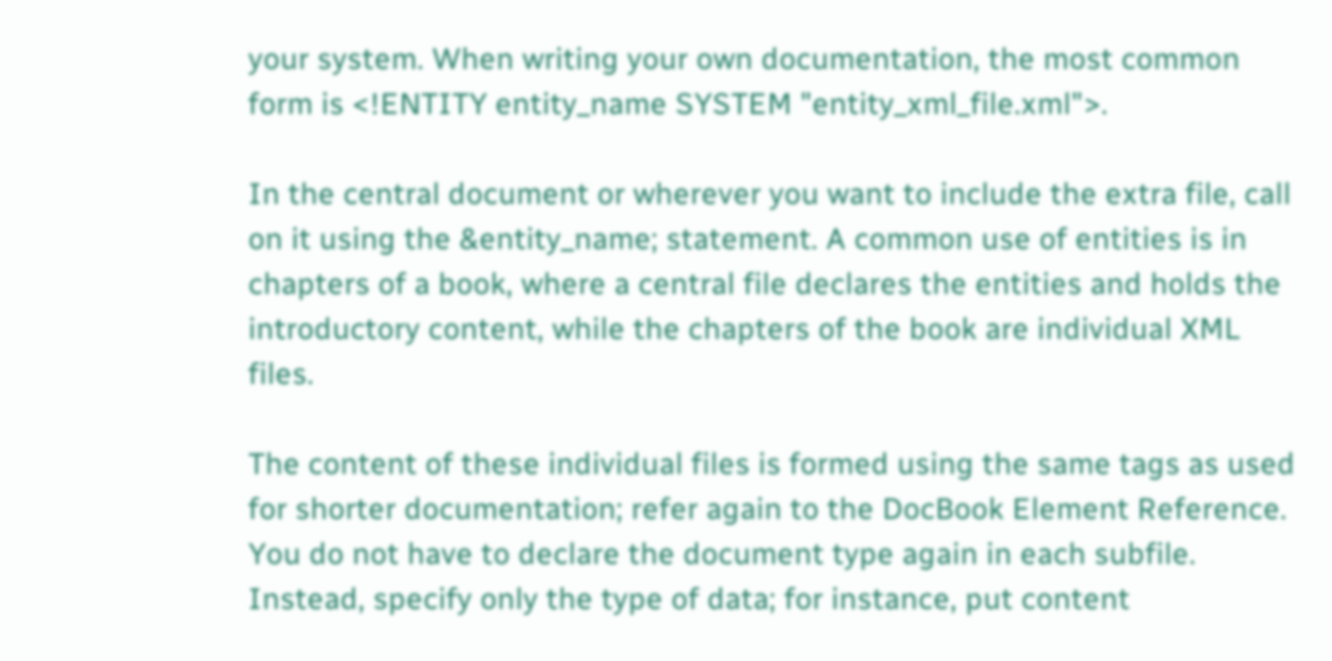your system. When writing your own documentation, the most common form is <!ENTITY entity_name SYSTEM "entity_xml_file.xml">.

In the central document or wherever you want to include the extra file, call on it using the &entity_name; statement. A common use of entities is in chapters of a book, where a central file declares the entities and holds the introductory content, while the chapters of the book are individual XML files.

The content of these individual files is formed using the same tags as used for shorter documentation; refer again to the DocBook Element Reference. You do not have to declare the document type again in each subfile. Instead, specify only the type of data; for instance, put content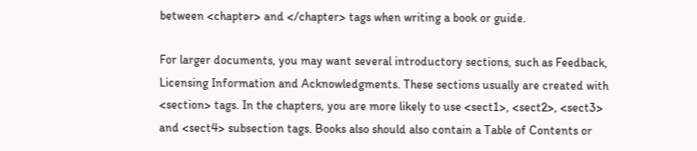between <chapter> and </chapter> tags when writing a book or guide.

For larger documents, you may want several introductory sections, such as Feedback, Licensing Information and Acknowledgments. These sections usually are created with <section> tags. In the chapters, you are more likely to use <sect1>, <sect2>, <sect3> and <sect4> subsection tags. Books also should also contain a Table of Contents or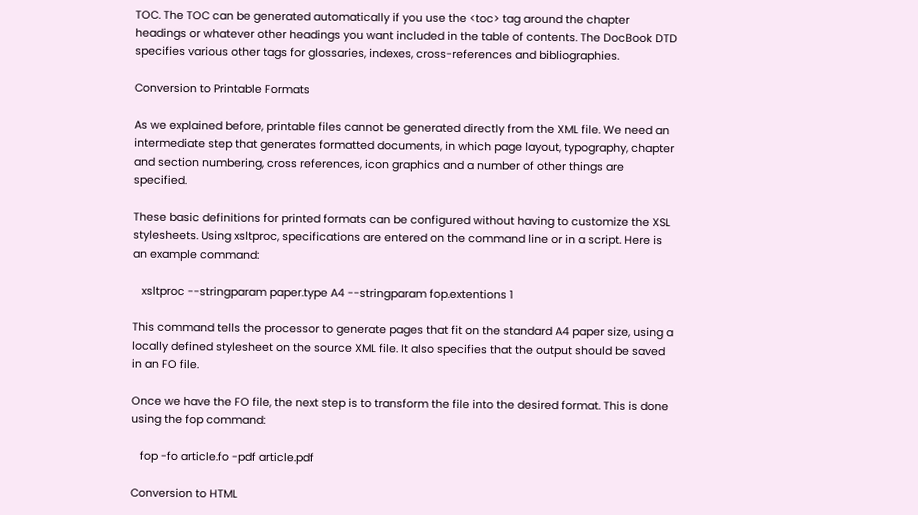TOC. The TOC can be generated automatically if you use the <toc> tag around the chapter headings or whatever other headings you want included in the table of contents. The DocBook DTD specifies various other tags for glossaries, indexes, cross-references and bibliographies.

Conversion to Printable Formats

As we explained before, printable files cannot be generated directly from the XML file. We need an intermediate step that generates formatted documents, in which page layout, typography, chapter and section numbering, cross references, icon graphics and a number of other things are specified.

These basic definitions for printed formats can be configured without having to customize the XSL stylesheets. Using xsltproc, specifications are entered on the command line or in a script. Here is an example command:

   xsltproc --stringparam paper.type A4 --stringparam fop.extentions 1

This command tells the processor to generate pages that fit on the standard A4 paper size, using a locally defined stylesheet on the source XML file. It also specifies that the output should be saved in an FO file.

Once we have the FO file, the next step is to transform the file into the desired format. This is done using the fop command:

   fop -fo article.fo -pdf article.pdf

Conversion to HTML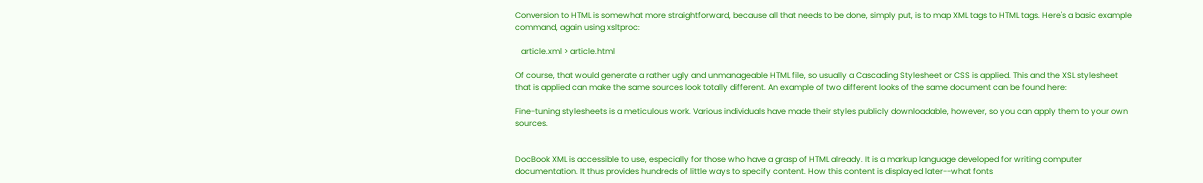Conversion to HTML is somewhat more straightforward, because all that needs to be done, simply put, is to map XML tags to HTML tags. Here's a basic example command, again using xsltproc:

   article.xml > article.html

Of course, that would generate a rather ugly and unmanageable HTML file, so usually a Cascading Stylesheet or CSS is applied. This and the XSL stylesheet that is applied can make the same sources look totally different. An example of two different looks of the same document can be found here:

Fine-tuning stylesheets is a meticulous work. Various individuals have made their styles publicly downloadable, however, so you can apply them to your own sources.


DocBook XML is accessible to use, especially for those who have a grasp of HTML already. It is a markup language developed for writing computer documentation. It thus provides hundreds of little ways to specify content. How this content is displayed later--what fonts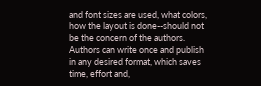and font sizes are used, what colors, how the layout is done--should not be the concern of the authors. Authors can write once and publish in any desired format, which saves time, effort and,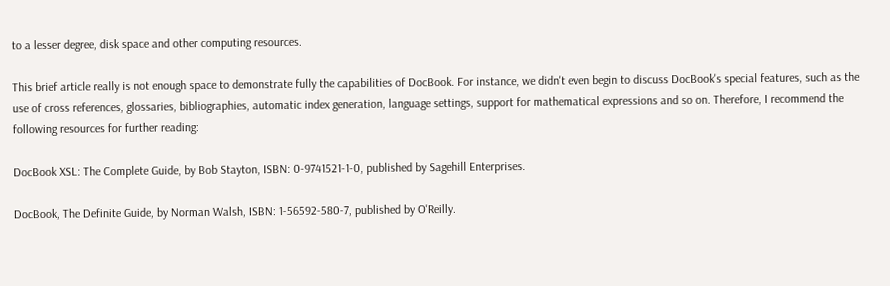to a lesser degree, disk space and other computing resources.

This brief article really is not enough space to demonstrate fully the capabilities of DocBook. For instance, we didn't even begin to discuss DocBook's special features, such as the use of cross references, glossaries, bibliographies, automatic index generation, language settings, support for mathematical expressions and so on. Therefore, I recommend the following resources for further reading:

DocBook XSL: The Complete Guide, by Bob Stayton, ISBN: 0-9741521-1-0, published by Sagehill Enterprises.

DocBook, The Definite Guide, by Norman Walsh, ISBN: 1-56592-580-7, published by O'Reilly.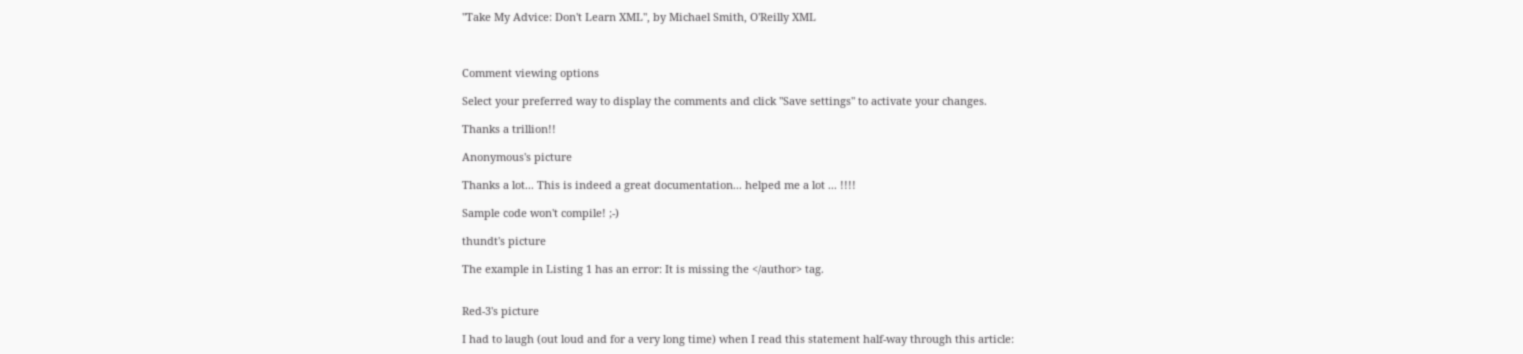"Take My Advice: Don't Learn XML", by Michael Smith, O'Reilly XML



Comment viewing options

Select your preferred way to display the comments and click "Save settings" to activate your changes.

Thanks a trillion!!

Anonymous's picture

Thanks a lot... This is indeed a great documentation... helped me a lot ... !!!!

Sample code won't compile! ;-)

thundt's picture

The example in Listing 1 has an error: It is missing the </author> tag.


Red-3's picture

I had to laugh (out loud and for a very long time) when I read this statement half-way through this article: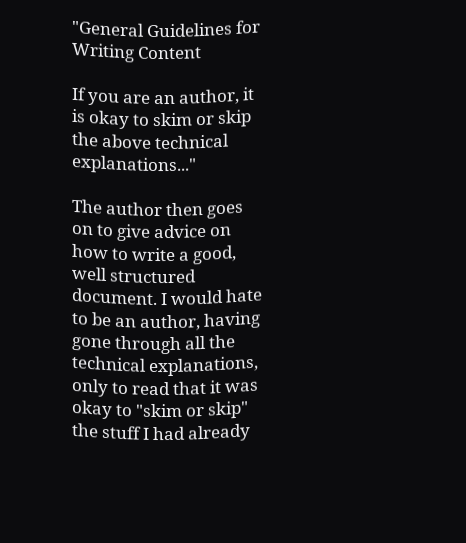"General Guidelines for Writing Content

If you are an author, it is okay to skim or skip the above technical explanations..."

The author then goes on to give advice on how to write a good, well structured document. I would hate to be an author, having gone through all the technical explanations, only to read that it was okay to "skim or skip" the stuff I had already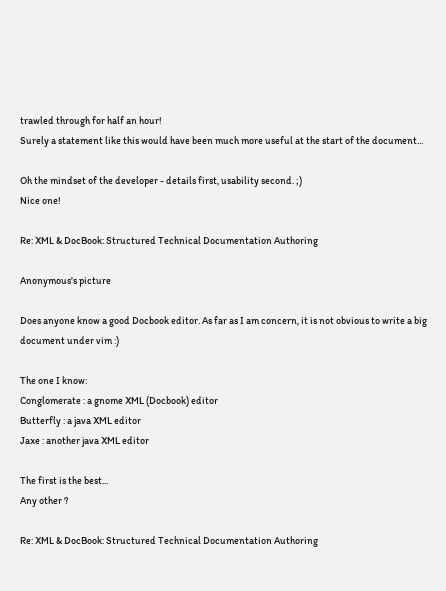trawled through for half an hour!
Surely a statement like this would have been much more useful at the start of the document...

Oh the mindset of the developer - details first, usability second. ;)
Nice one!

Re: XML & DocBook: Structured Technical Documentation Authoring

Anonymous's picture

Does anyone know a good Docbook editor. As far as I am concern, it is not obvious to write a big document under vim :)

The one I know:
Conglomerate : a gnome XML (Docbook) editor
Butterfly : a java XML editor
Jaxe : another java XML editor

The first is the best...
Any other ?

Re: XML & DocBook: Structured Technical Documentation Authoring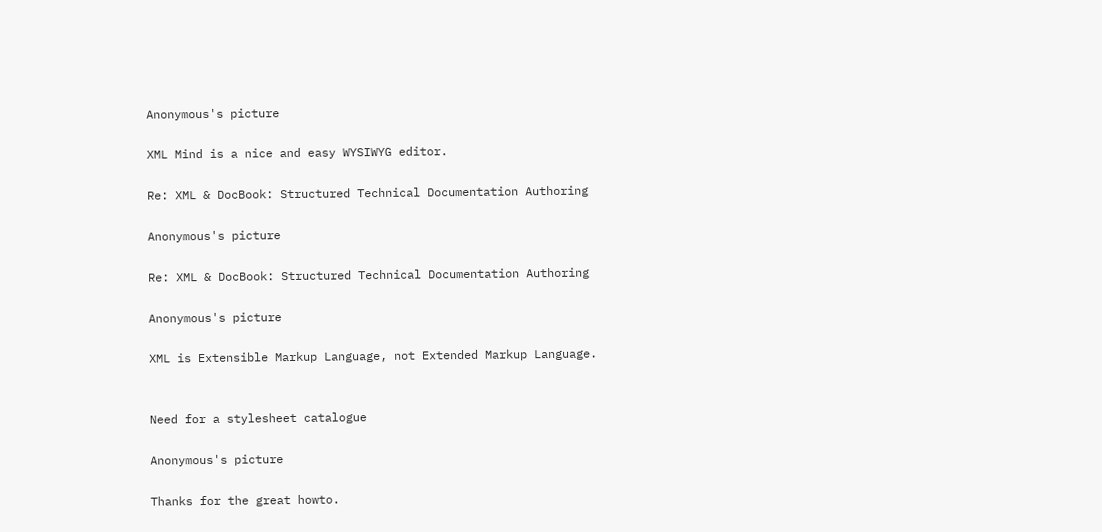Anonymous's picture

XML Mind is a nice and easy WYSIWYG editor.

Re: XML & DocBook: Structured Technical Documentation Authoring

Anonymous's picture

Re: XML & DocBook: Structured Technical Documentation Authoring

Anonymous's picture

XML is Extensible Markup Language, not Extended Markup Language.


Need for a stylesheet catalogue

Anonymous's picture

Thanks for the great howto.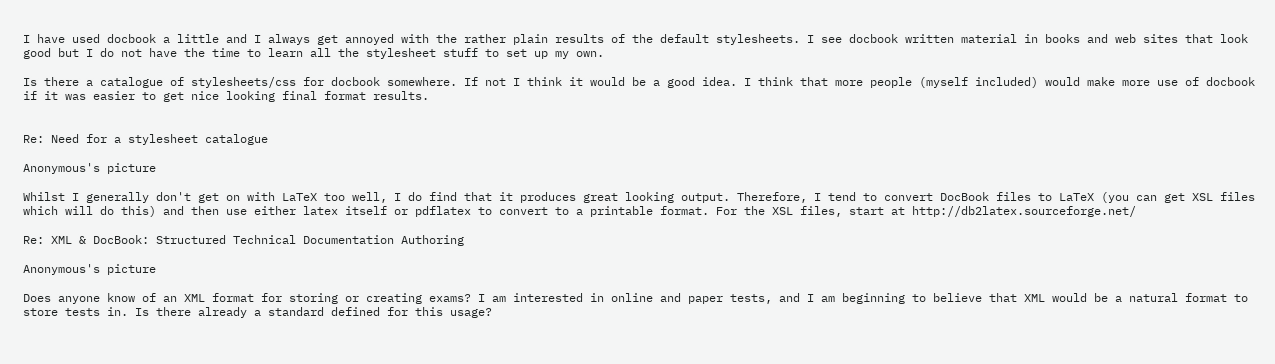I have used docbook a little and I always get annoyed with the rather plain results of the default stylesheets. I see docbook written material in books and web sites that look good but I do not have the time to learn all the stylesheet stuff to set up my own.

Is there a catalogue of stylesheets/css for docbook somewhere. If not I think it would be a good idea. I think that more people (myself included) would make more use of docbook if it was easier to get nice looking final format results.


Re: Need for a stylesheet catalogue

Anonymous's picture

Whilst I generally don't get on with LaTeX too well, I do find that it produces great looking output. Therefore, I tend to convert DocBook files to LaTeX (you can get XSL files which will do this) and then use either latex itself or pdflatex to convert to a printable format. For the XSL files, start at http://db2latex.sourceforge.net/

Re: XML & DocBook: Structured Technical Documentation Authoring

Anonymous's picture

Does anyone know of an XML format for storing or creating exams? I am interested in online and paper tests, and I am beginning to believe that XML would be a natural format to store tests in. Is there already a standard defined for this usage?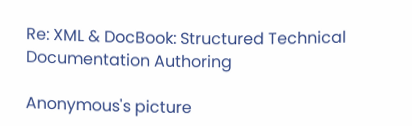Re: XML & DocBook: Structured Technical Documentation Authoring

Anonymous's picture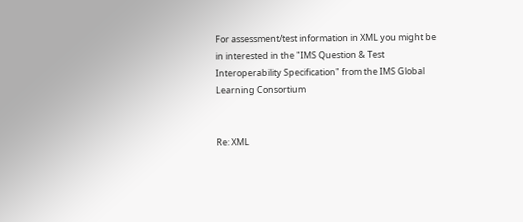For assessment/test information in XML you might be in interested in the "IMS Question & Test Interoperability Specification" from the IMS Global Learning Consortium


Re: XML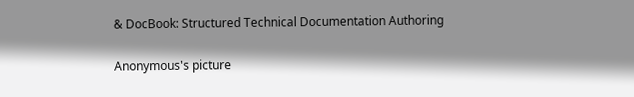& DocBook: Structured Technical Documentation Authoring

Anonymous's picture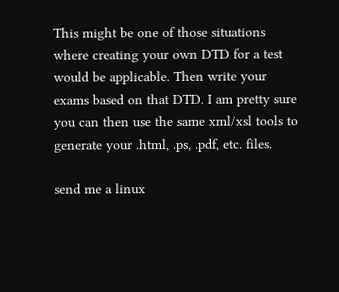This might be one of those situations where creating your own DTD for a test would be applicable. Then write your exams based on that DTD. I am pretty sure you can then use the same xml/xsl tools to generate your .html, .ps, .pdf, etc. files.

send me a linux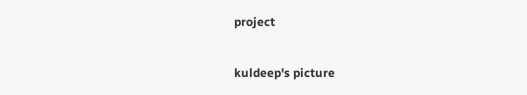project

kuldeep's picture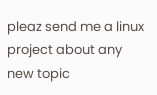pleaz send me a linux project about any new topic